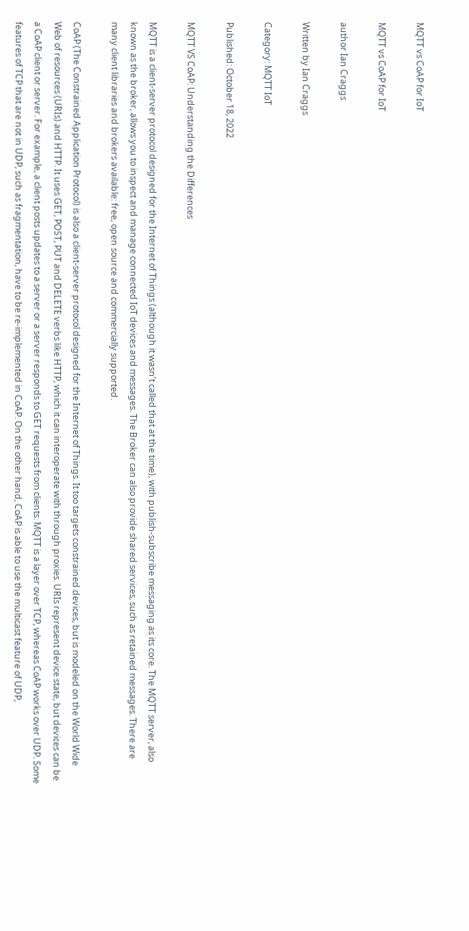MQTT vs CoAP for IoT

MQTT vs CoAP for IoT

author Ian Craggs

Written by Ian Craggs

Category: MQTT IoT

Published: October 18, 2022

MQTT VS CoAP: Understanding the Differences

MQTT is a client-server protocol designed for the Internet of Things (although it wasn’t called that at the time), with publish-subscribe messaging as its core. The MQTT server, also known as the broker, allows you to inspect and manage connected IoT devices and messages. The Broker can also provide shared services, such as retained messages. There are many client libraries and brokers available: free, open source and commercially supported.

CoAP (The Constrained Application Protocol) is also a client-server protocol designed for the Internet of Things. It too targets constrained devices, but is modeled on the World Wide Web of resources (URIs) and HTTP. It uses GET, POST, PUT and DELETE verbs like HTTP, which it can interoperate with through proxies. URIs represent device state, but devices can be a CoAP client or server. For example, a client posts updates to a server or a server responds to GET requests from clients. MQTT is a layer over TCP, whereas CoAP works over UDP. Some features of TCP that are not in UDP, such as fragmentation, have to be re-implemented in CoAP. On the other hand, CoAP is able to use the multicast feature of UDP,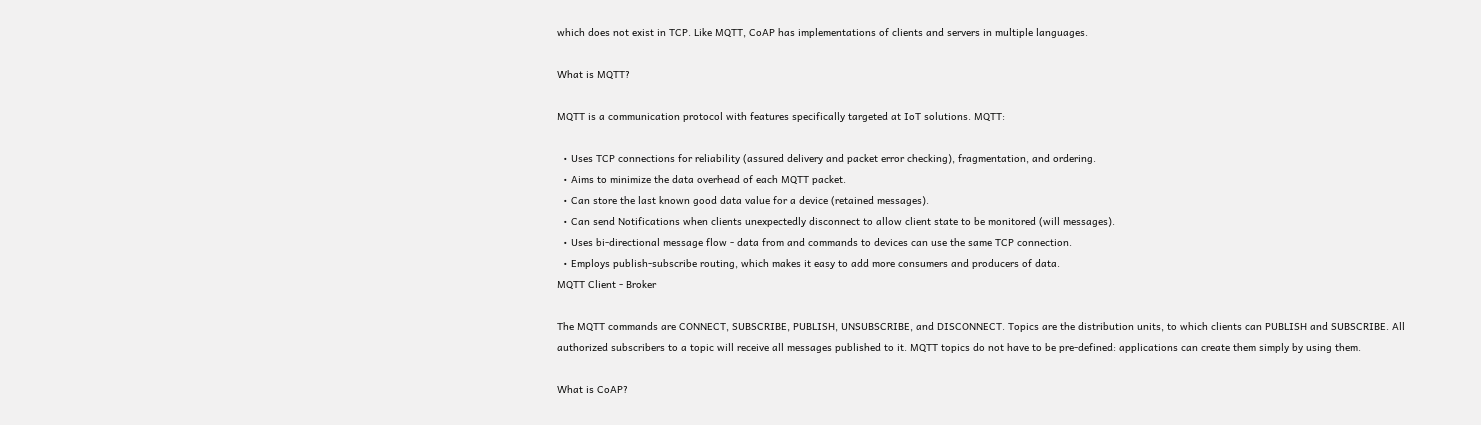which does not exist in TCP. Like MQTT, CoAP has implementations of clients and servers in multiple languages.

What is MQTT?

MQTT is a communication protocol with features specifically targeted at IoT solutions. MQTT:

  • Uses TCP connections for reliability (assured delivery and packet error checking), fragmentation, and ordering.
  • Aims to minimize the data overhead of each MQTT packet.
  • Can store the last known good data value for a device (retained messages).
  • Can send Notifications when clients unexpectedly disconnect to allow client state to be monitored (will messages).
  • Uses bi-directional message flow - data from and commands to devices can use the same TCP connection.
  • Employs publish-subscribe routing, which makes it easy to add more consumers and producers of data.
MQTT Client - Broker

The MQTT commands are CONNECT, SUBSCRIBE, PUBLISH, UNSUBSCRIBE, and DISCONNECT. Topics are the distribution units, to which clients can PUBLISH and SUBSCRIBE. All authorized subscribers to a topic will receive all messages published to it. MQTT topics do not have to be pre-defined: applications can create them simply by using them.

What is CoAP?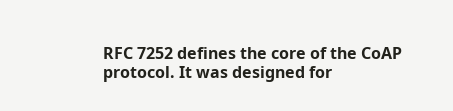RFC 7252 defines the core of the CoAP protocol. It was designed for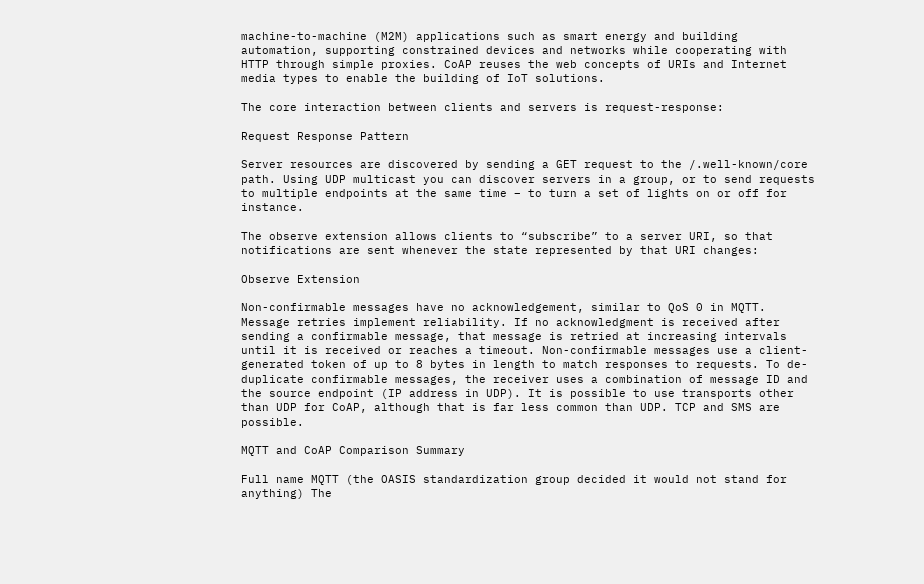machine-to-machine (M2M) applications such as smart energy and building automation, supporting constrained devices and networks while cooperating with HTTP through simple proxies. CoAP reuses the web concepts of URIs and Internet media types to enable the building of IoT solutions.

The core interaction between clients and servers is request-response:

Request Response Pattern

Server resources are discovered by sending a GET request to the /.well-known/core path. Using UDP multicast you can discover servers in a group, or to send requests to multiple endpoints at the same time – to turn a set of lights on or off for instance.

The observe extension allows clients to “subscribe” to a server URI, so that notifications are sent whenever the state represented by that URI changes:

Observe Extension

Non-confirmable messages have no acknowledgement, similar to QoS 0 in MQTT. Message retries implement reliability. If no acknowledgment is received after sending a confirmable message, that message is retried at increasing intervals until it is received or reaches a timeout. Non-confirmable messages use a client-generated token of up to 8 bytes in length to match responses to requests. To de-duplicate confirmable messages, the receiver uses a combination of message ID and the source endpoint (IP address in UDP). It is possible to use transports other than UDP for CoAP, although that is far less common than UDP. TCP and SMS are possible.

MQTT and CoAP Comparison Summary

Full name MQTT (the OASIS standardization group decided it would not stand for anything) The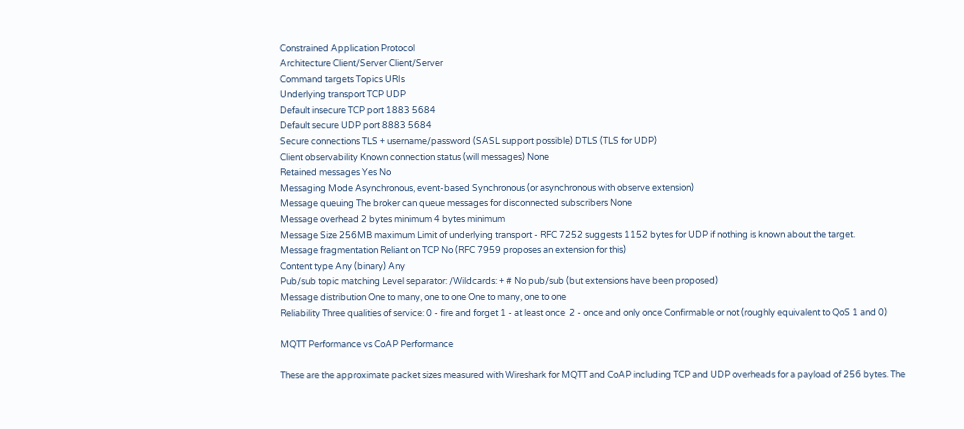Constrained Application Protocol
Architecture Client/Server Client/Server
Command targets Topics URIs
Underlying transport TCP UDP
Default insecure TCP port 1883 5684
Default secure UDP port 8883 5684
Secure connections TLS + username/password (SASL support possible) DTLS (TLS for UDP)
Client observability Known connection status (will messages) None
Retained messages Yes No
Messaging Mode Asynchronous, event-based Synchronous (or asynchronous with observe extension)
Message queuing The broker can queue messages for disconnected subscribers None
Message overhead 2 bytes minimum 4 bytes minimum
Message Size 256MB maximum Limit of underlying transport - RFC 7252 suggests 1152 bytes for UDP if nothing is known about the target.
Message fragmentation Reliant on TCP No (RFC 7959 proposes an extension for this)
Content type Any (binary) Any
Pub/sub topic matching Level separator: /Wildcards: + # No pub/sub (but extensions have been proposed)
Message distribution One to many, one to one One to many, one to one
Reliability Three qualities of service: 0 - fire and forget 1 - at least once  2 - once and only once Confirmable or not (roughly equivalent to QoS 1 and 0)

MQTT Performance vs CoAP Performance

These are the approximate packet sizes measured with Wireshark for MQTT and CoAP including TCP and UDP overheads for a payload of 256 bytes. The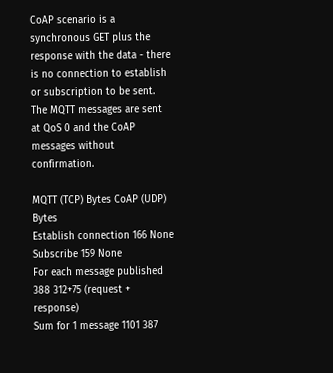CoAP scenario is a synchronous GET plus the response with the data - there is no connection to establish or subscription to be sent. The MQTT messages are sent at QoS 0 and the CoAP messages without confirmation.

MQTT (TCP) Bytes CoAP (UDP) Bytes
Establish connection 166 None
Subscribe 159 None
For each message published 388 312+75 (request + response)
Sum for 1 message 1101 387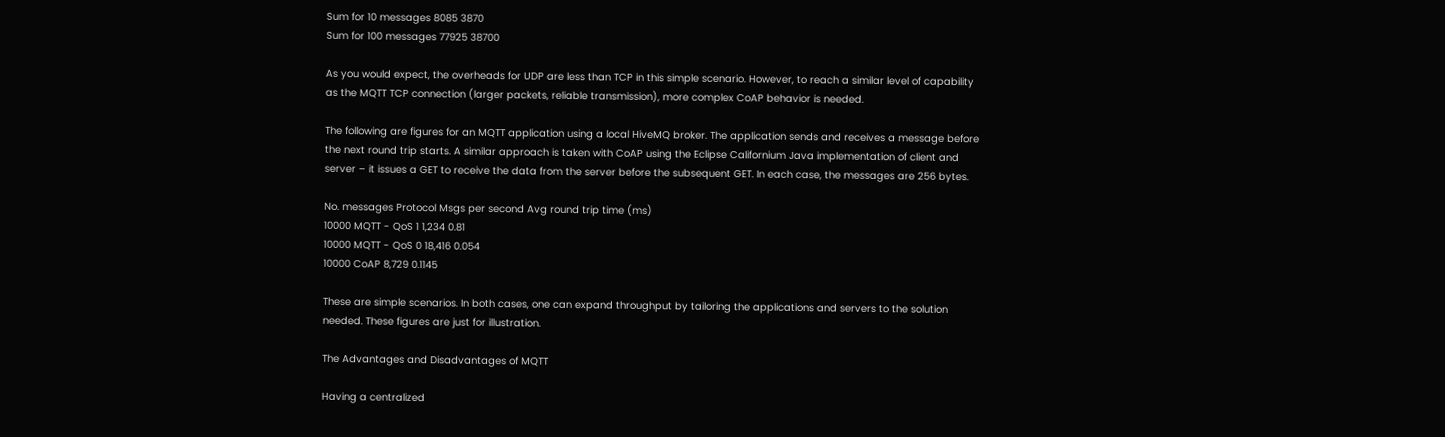Sum for 10 messages 8085 3870
Sum for 100 messages 77925 38700

As you would expect, the overheads for UDP are less than TCP in this simple scenario. However, to reach a similar level of capability as the MQTT TCP connection (larger packets, reliable transmission), more complex CoAP behavior is needed.

The following are figures for an MQTT application using a local HiveMQ broker. The application sends and receives a message before the next round trip starts. A similar approach is taken with CoAP using the Eclipse Californium Java implementation of client and server – it issues a GET to receive the data from the server before the subsequent GET. In each case, the messages are 256 bytes.

No. messages Protocol Msgs per second Avg round trip time (ms)
10000 MQTT - QoS 1 1,234 0.81
10000 MQTT - QoS 0 18,416 0.054
10000 CoAP 8,729 0.1145

These are simple scenarios. In both cases, one can expand throughput by tailoring the applications and servers to the solution needed. These figures are just for illustration.

The Advantages and Disadvantages of MQTT

Having a centralized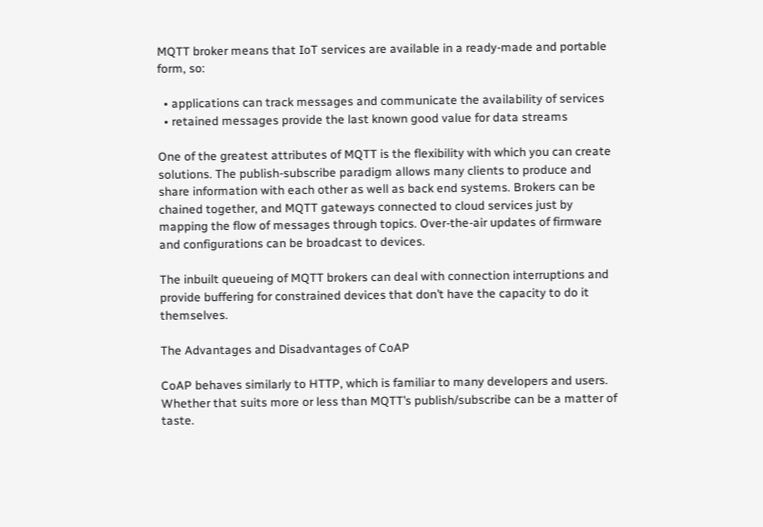MQTT broker means that IoT services are available in a ready-made and portable form, so:

  • applications can track messages and communicate the availability of services
  • retained messages provide the last known good value for data streams

One of the greatest attributes of MQTT is the flexibility with which you can create solutions. The publish-subscribe paradigm allows many clients to produce and share information with each other as well as back end systems. Brokers can be chained together, and MQTT gateways connected to cloud services just by mapping the flow of messages through topics. Over-the-air updates of firmware and configurations can be broadcast to devices.

The inbuilt queueing of MQTT brokers can deal with connection interruptions and provide buffering for constrained devices that don’t have the capacity to do it themselves.

The Advantages and Disadvantages of CoAP

CoAP behaves similarly to HTTP, which is familiar to many developers and users. Whether that suits more or less than MQTT’s publish/subscribe can be a matter of taste.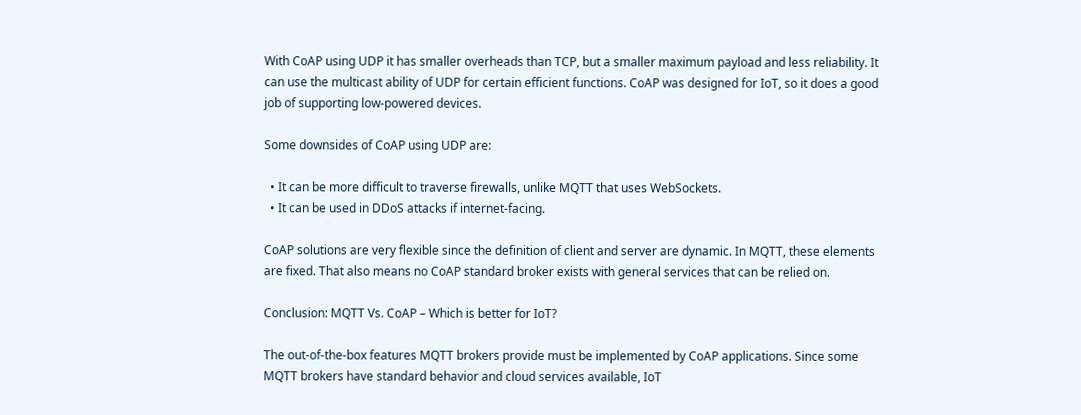With CoAP using UDP it has smaller overheads than TCP, but a smaller maximum payload and less reliability. It can use the multicast ability of UDP for certain efficient functions. CoAP was designed for IoT, so it does a good job of supporting low-powered devices.

Some downsides of CoAP using UDP are:

  • It can be more difficult to traverse firewalls, unlike MQTT that uses WebSockets.
  • It can be used in DDoS attacks if internet-facing.

CoAP solutions are very flexible since the definition of client and server are dynamic. In MQTT, these elements are fixed. That also means no CoAP standard broker exists with general services that can be relied on.

Conclusion: MQTT Vs. CoAP – Which is better for IoT?

The out-of-the-box features MQTT brokers provide must be implemented by CoAP applications. Since some MQTT brokers have standard behavior and cloud services available, IoT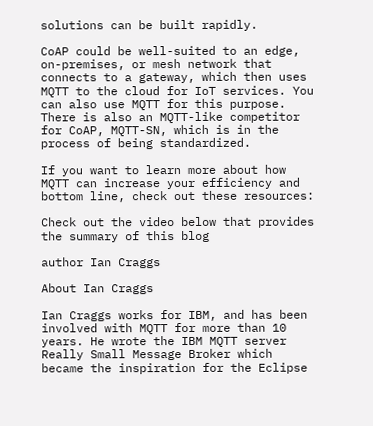solutions can be built rapidly.

CoAP could be well-suited to an edge, on-premises, or mesh network that connects to a gateway, which then uses MQTT to the cloud for IoT services. You can also use MQTT for this purpose. There is also an MQTT-like competitor for CoAP, MQTT-SN, which is in the process of being standardized.

If you want to learn more about how MQTT can increase your efficiency and bottom line, check out these resources:

Check out the video below that provides the summary of this blog

author Ian Craggs

About Ian Craggs

Ian Craggs works for IBM, and has been involved with MQTT for more than 10 years. He wrote the IBM MQTT server Really Small Message Broker which became the inspiration for the Eclipse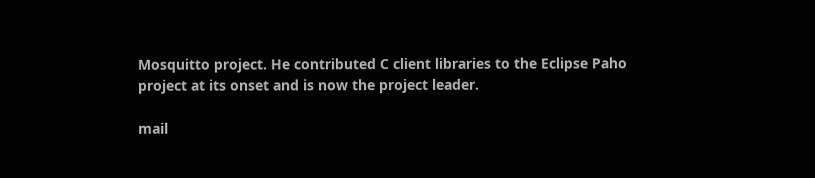Mosquitto project. He contributed C client libraries to the Eclipse Paho project at its onset and is now the project leader.

mail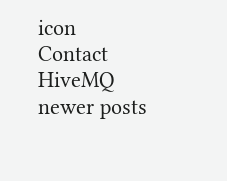icon Contact HiveMQ
newer posts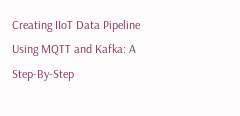Creating IIoT Data Pipeline Using MQTT and Kafka: A Step-By-Step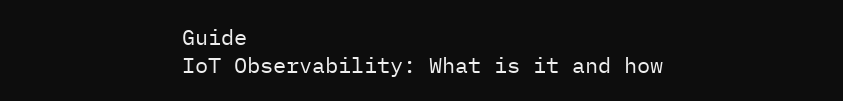Guide
IoT Observability: What is it and how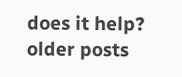does it help? older posts